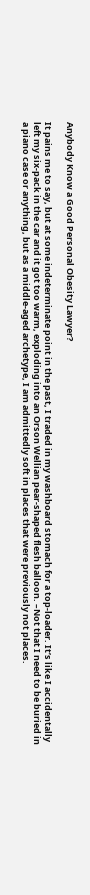Anybody Know a Good Personal Obesity Lawyer?

It pains me to say, but at some indeterminate point in the past, I traded in my washboard stomach for a top-loader. It’s like I accidentally left my six-pack in the car and it got too warm, exploding into an Orson Wellian pear-shaped flesh balloon. –Not that I need to be buried in a piano case or anything, but as a middle-aged archetype, I am admittedly soft in places that were previously not places.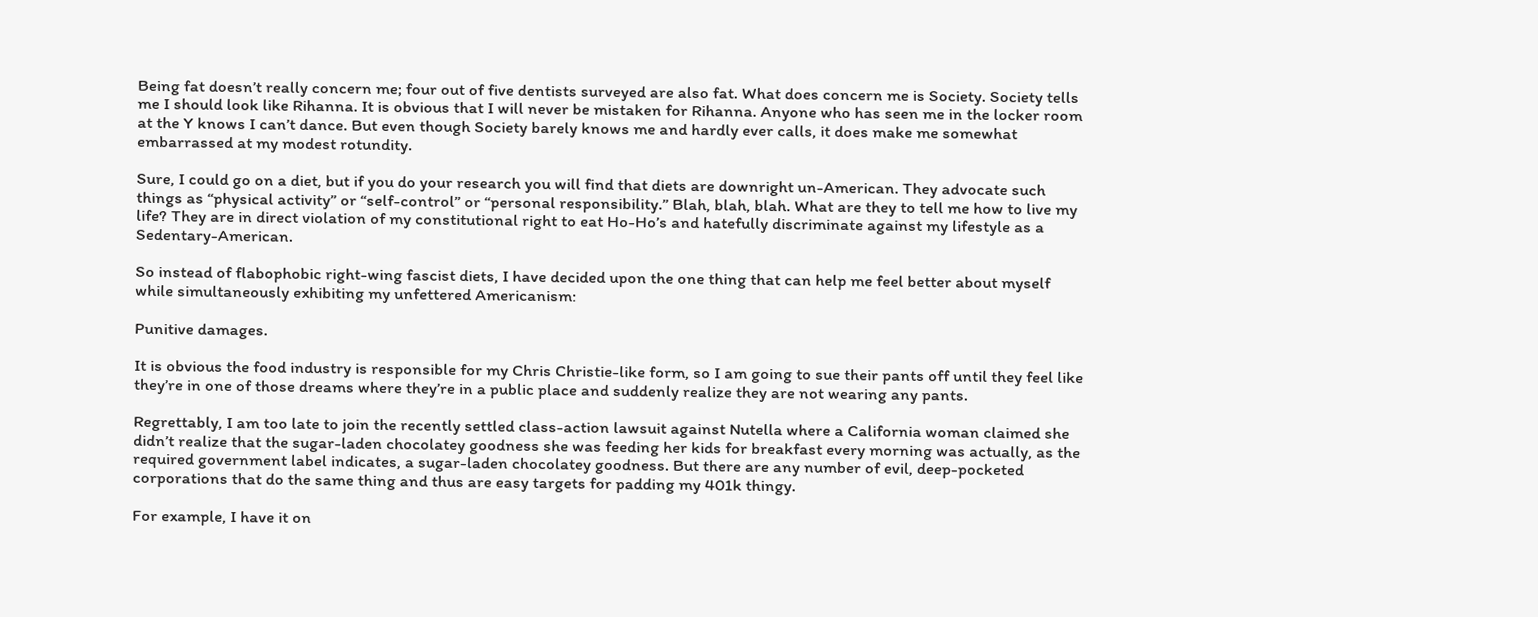Being fat doesn’t really concern me; four out of five dentists surveyed are also fat. What does concern me is Society. Society tells me I should look like Rihanna. It is obvious that I will never be mistaken for Rihanna. Anyone who has seen me in the locker room at the Y knows I can’t dance. But even though Society barely knows me and hardly ever calls, it does make me somewhat embarrassed at my modest rotundity.

Sure, I could go on a diet, but if you do your research you will find that diets are downright un-American. They advocate such things as “physical activity” or “self-control” or “personal responsibility.” Blah, blah, blah. What are they to tell me how to live my life? They are in direct violation of my constitutional right to eat Ho-Ho’s and hatefully discriminate against my lifestyle as a Sedentary-American.

So instead of flabophobic right-wing fascist diets, I have decided upon the one thing that can help me feel better about myself while simultaneously exhibiting my unfettered Americanism:

Punitive damages.

It is obvious the food industry is responsible for my Chris Christie-like form, so I am going to sue their pants off until they feel like they’re in one of those dreams where they’re in a public place and suddenly realize they are not wearing any pants.

Regrettably, I am too late to join the recently settled class-action lawsuit against Nutella where a California woman claimed she didn’t realize that the sugar-laden chocolatey goodness she was feeding her kids for breakfast every morning was actually, as the required government label indicates, a sugar-laden chocolatey goodness. But there are any number of evil, deep-pocketed corporations that do the same thing and thus are easy targets for padding my 401k thingy.

For example, I have it on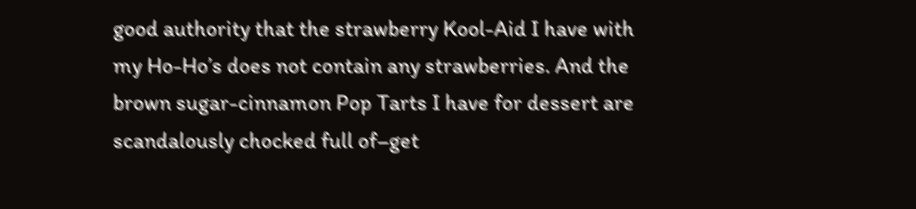good authority that the strawberry Kool-Aid I have with my Ho-Ho’s does not contain any strawberries. And the brown sugar-cinnamon Pop Tarts I have for dessert are scandalously chocked full of–get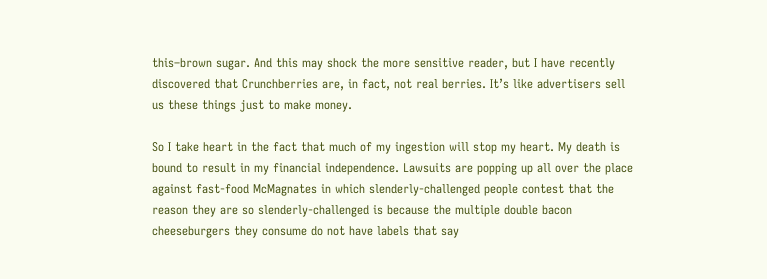this–brown sugar. And this may shock the more sensitive reader, but I have recently discovered that Crunchberries are, in fact, not real berries. It’s like advertisers sell us these things just to make money.

So I take heart in the fact that much of my ingestion will stop my heart. My death is bound to result in my financial independence. Lawsuits are popping up all over the place against fast-food McMagnates in which slenderly-challenged people contest that the reason they are so slenderly-challenged is because the multiple double bacon cheeseburgers they consume do not have labels that say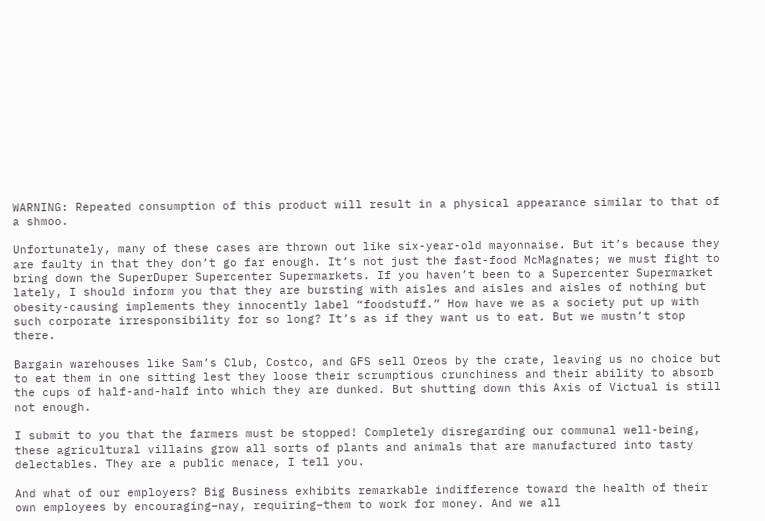WARNING: Repeated consumption of this product will result in a physical appearance similar to that of a shmoo.

Unfortunately, many of these cases are thrown out like six-year-old mayonnaise. But it’s because they are faulty in that they don’t go far enough. It’s not just the fast-food McMagnates; we must fight to bring down the SuperDuper Supercenter Supermarkets. If you haven’t been to a Supercenter Supermarket lately, I should inform you that they are bursting with aisles and aisles and aisles of nothing but obesity-causing implements they innocently label “foodstuff.” How have we as a society put up with such corporate irresponsibility for so long? It’s as if they want us to eat. But we mustn’t stop there.

Bargain warehouses like Sam’s Club, Costco, and GFS sell Oreos by the crate, leaving us no choice but to eat them in one sitting lest they loose their scrumptious crunchiness and their ability to absorb the cups of half-and-half into which they are dunked. But shutting down this Axis of Victual is still not enough.

I submit to you that the farmers must be stopped! Completely disregarding our communal well-being, these agricultural villains grow all sorts of plants and animals that are manufactured into tasty delectables. They are a public menace, I tell you.

And what of our employers? Big Business exhibits remarkable indifference toward the health of their own employees by encouraging–nay, requiring–them to work for money. And we all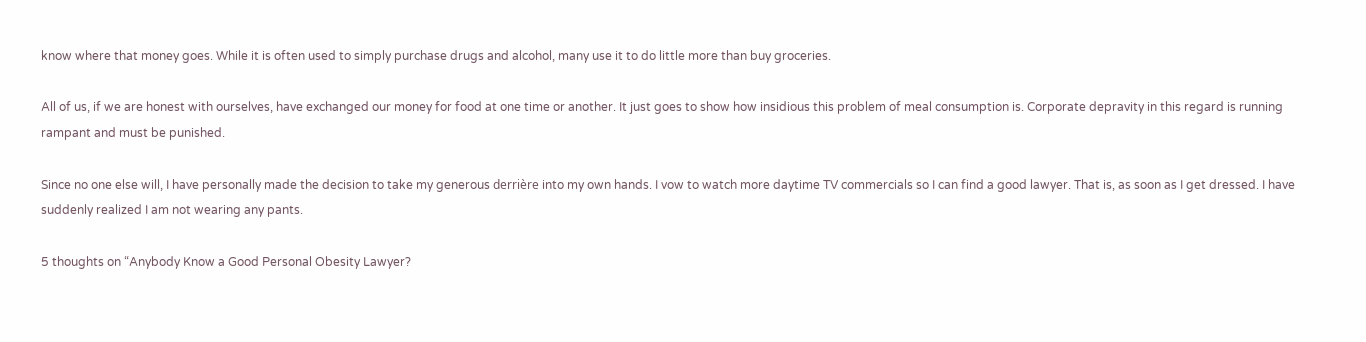know where that money goes. While it is often used to simply purchase drugs and alcohol, many use it to do little more than buy groceries.

All of us, if we are honest with ourselves, have exchanged our money for food at one time or another. It just goes to show how insidious this problem of meal consumption is. Corporate depravity in this regard is running rampant and must be punished.

Since no one else will, I have personally made the decision to take my generous derrière into my own hands. I vow to watch more daytime TV commercials so I can find a good lawyer. That is, as soon as I get dressed. I have suddenly realized I am not wearing any pants.

5 thoughts on “Anybody Know a Good Personal Obesity Lawyer?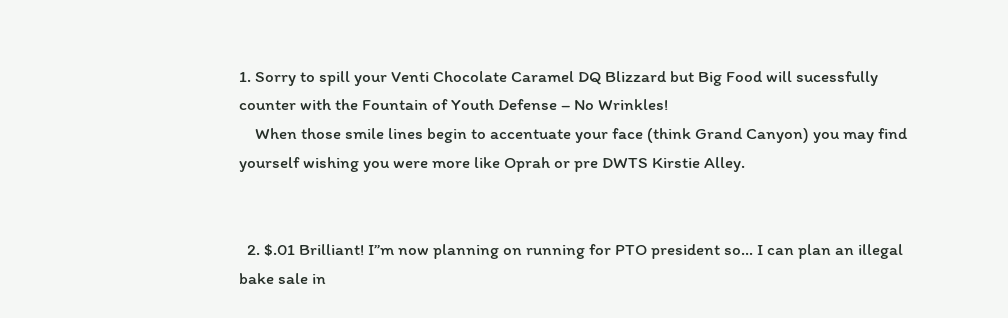1. Sorry to spill your Venti Chocolate Caramel DQ Blizzard but Big Food will sucessfully counter with the Fountain of Youth Defense – No Wrinkles!
    When those smile lines begin to accentuate your face (think Grand Canyon) you may find yourself wishing you were more like Oprah or pre DWTS Kirstie Alley.


  2. $.01 Brilliant! I”m now planning on running for PTO president so… I can plan an illegal bake sale in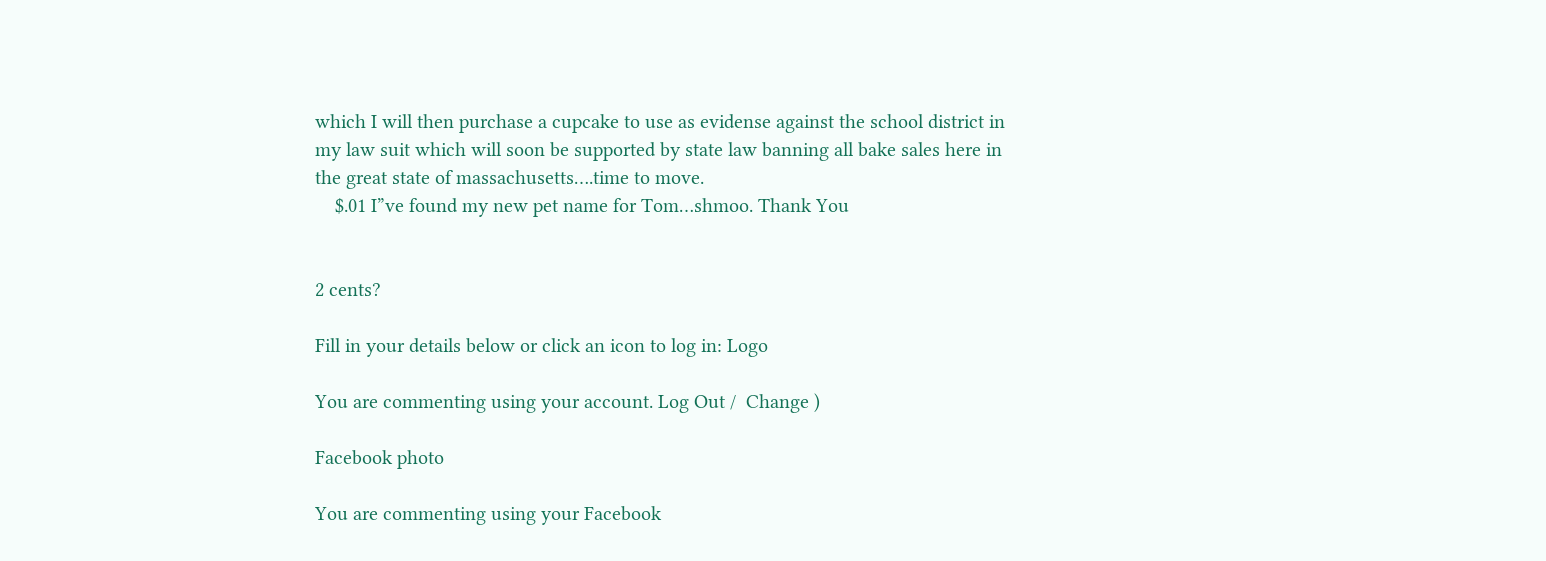which I will then purchase a cupcake to use as evidense against the school district in my law suit which will soon be supported by state law banning all bake sales here in the great state of massachusetts….time to move.
    $.01 I”ve found my new pet name for Tom…shmoo. Thank You


2 cents?

Fill in your details below or click an icon to log in: Logo

You are commenting using your account. Log Out /  Change )

Facebook photo

You are commenting using your Facebook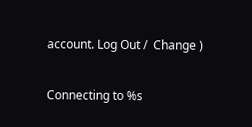account. Log Out /  Change )

Connecting to %s